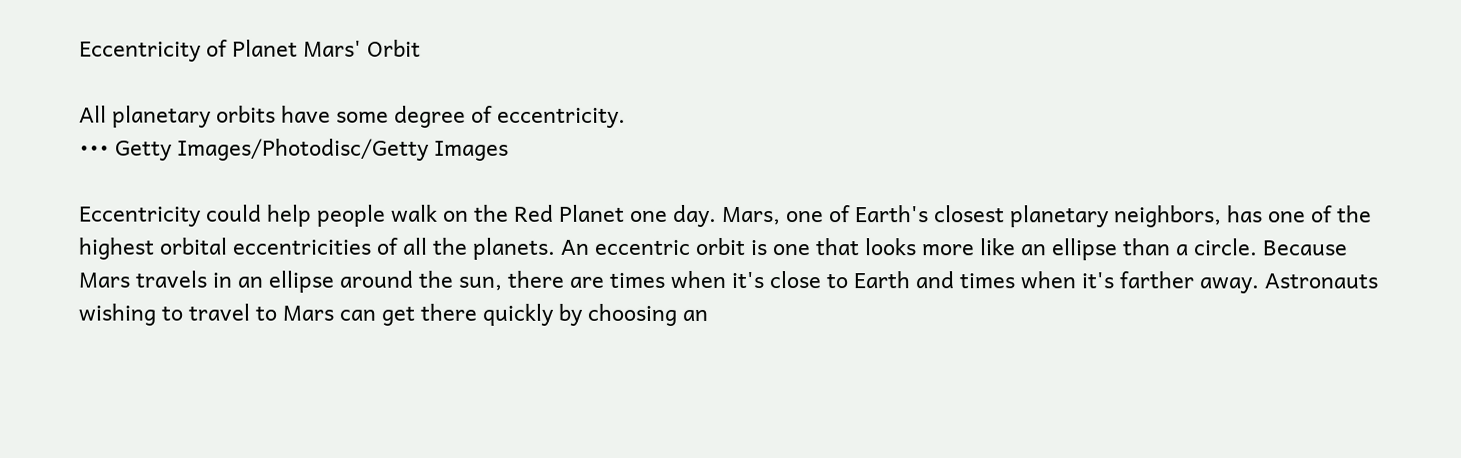Eccentricity of Planet Mars' Orbit

All planetary orbits have some degree of eccentricity.
••• Getty Images/Photodisc/Getty Images

Eccentricity could help people walk on the Red Planet one day. Mars, one of Earth's closest planetary neighbors, has one of the highest orbital eccentricities of all the planets. An eccentric orbit is one that looks more like an ellipse than a circle. Because Mars travels in an ellipse around the sun, there are times when it's close to Earth and times when it's farther away. Astronauts wishing to travel to Mars can get there quickly by choosing an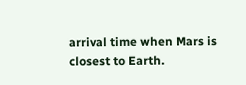arrival time when Mars is closest to Earth.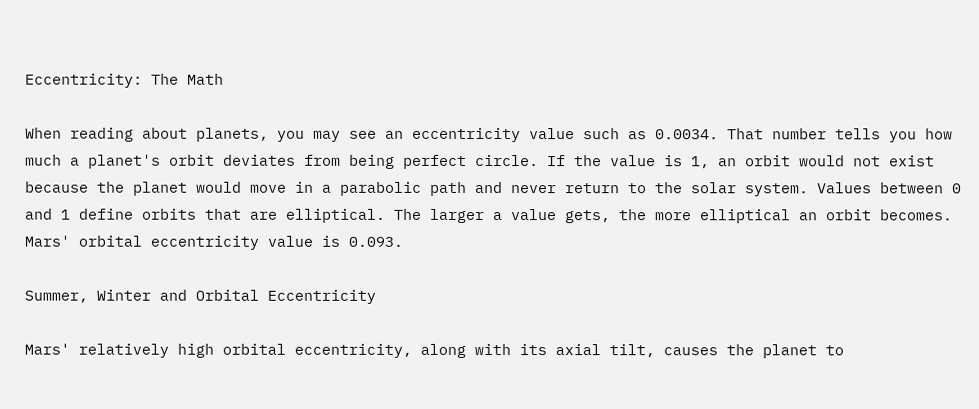Eccentricity: The Math

When reading about planets, you may see an eccentricity value such as 0.0034. That number tells you how much a planet's orbit deviates from being perfect circle. If the value is 1, an orbit would not exist because the planet would move in a parabolic path and never return to the solar system. Values between 0 and 1 define orbits that are elliptical. The larger a value gets, the more elliptical an orbit becomes. Mars' orbital eccentricity value is 0.093.

Summer, Winter and Orbital Eccentricity

Mars' relatively high orbital eccentricity, along with its axial tilt, causes the planet to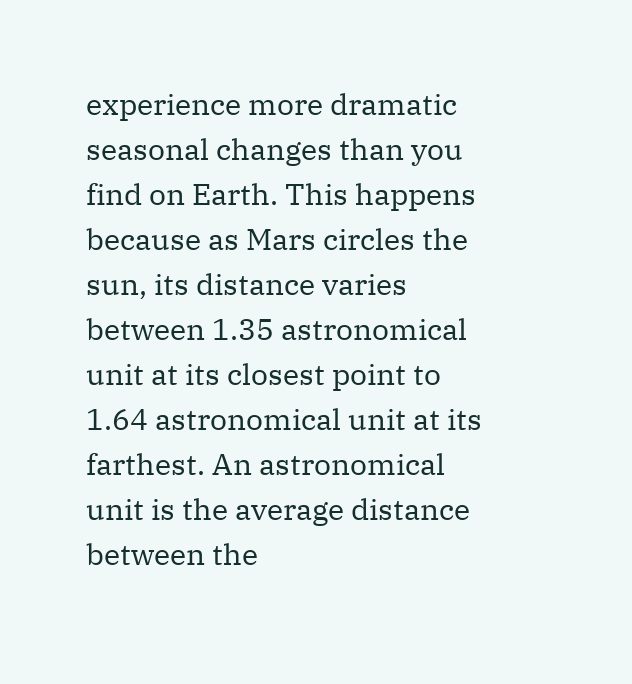experience more dramatic seasonal changes than you find on Earth. This happens because as Mars circles the sun, its distance varies between 1.35 astronomical unit at its closest point to 1.64 astronomical unit at its farthest. An astronomical unit is the average distance between the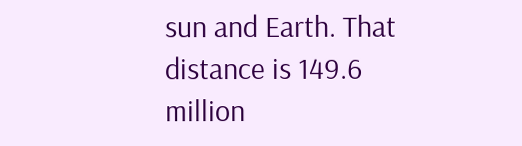sun and Earth. That distance is 149.6 million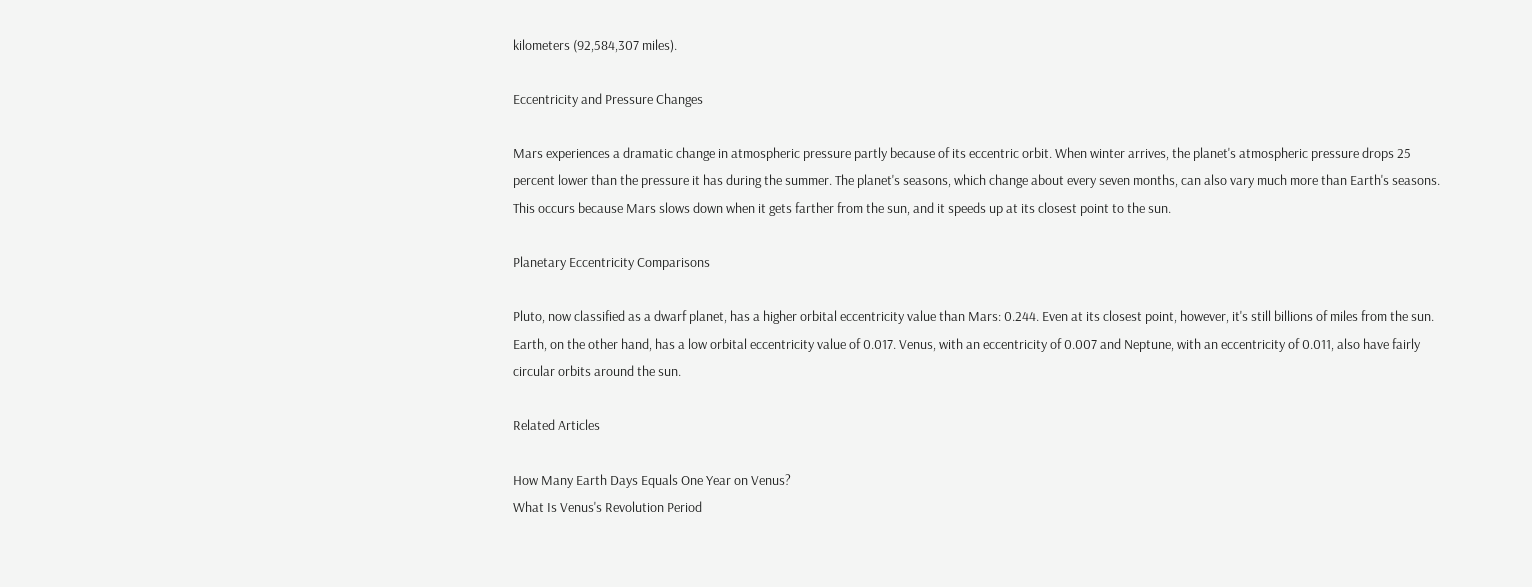kilometers (92,584,307 miles).

Eccentricity and Pressure Changes

Mars experiences a dramatic change in atmospheric pressure partly because of its eccentric orbit. When winter arrives, the planet's atmospheric pressure drops 25 percent lower than the pressure it has during the summer. The planet's seasons, which change about every seven months, can also vary much more than Earth's seasons. This occurs because Mars slows down when it gets farther from the sun, and it speeds up at its closest point to the sun.

Planetary Eccentricity Comparisons

Pluto, now classified as a dwarf planet, has a higher orbital eccentricity value than Mars: 0.244. Even at its closest point, however, it's still billions of miles from the sun. Earth, on the other hand, has a low orbital eccentricity value of 0.017. Venus, with an eccentricity of 0.007 and Neptune, with an eccentricity of 0.011, also have fairly circular orbits around the sun.

Related Articles

How Many Earth Days Equals One Year on Venus?
What Is Venus's Revolution Period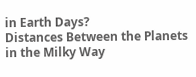in Earth Days?
Distances Between the Planets in the Milky Way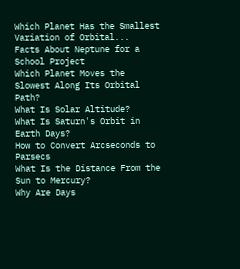Which Planet Has the Smallest Variation of Orbital...
Facts About Neptune for a School Project
Which Planet Moves the Slowest Along Its Orbital Path?
What Is Solar Altitude?
What Is Saturn's Orbit in Earth Days?
How to Convert Arcseconds to Parsecs
What Is the Distance From the Sun to Mercury?
Why Are Days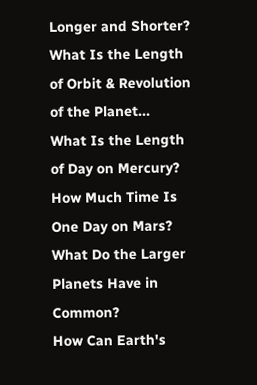Longer and Shorter?
What Is the Length of Orbit & Revolution of the Planet...
What Is the Length of Day on Mercury?
How Much Time Is One Day on Mars?
What Do the Larger Planets Have in Common?
How Can Earth's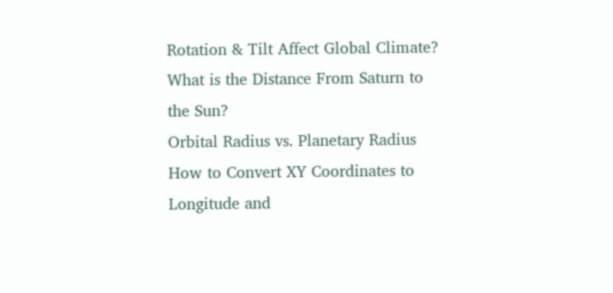Rotation & Tilt Affect Global Climate?
What is the Distance From Saturn to the Sun?
Orbital Radius vs. Planetary Radius
How to Convert XY Coordinates to Longitude and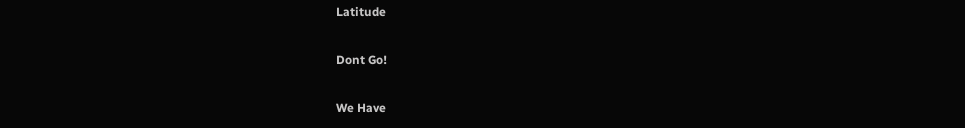Latitude

Dont Go!

We Have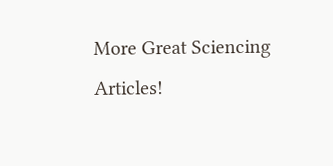More Great Sciencing Articles!